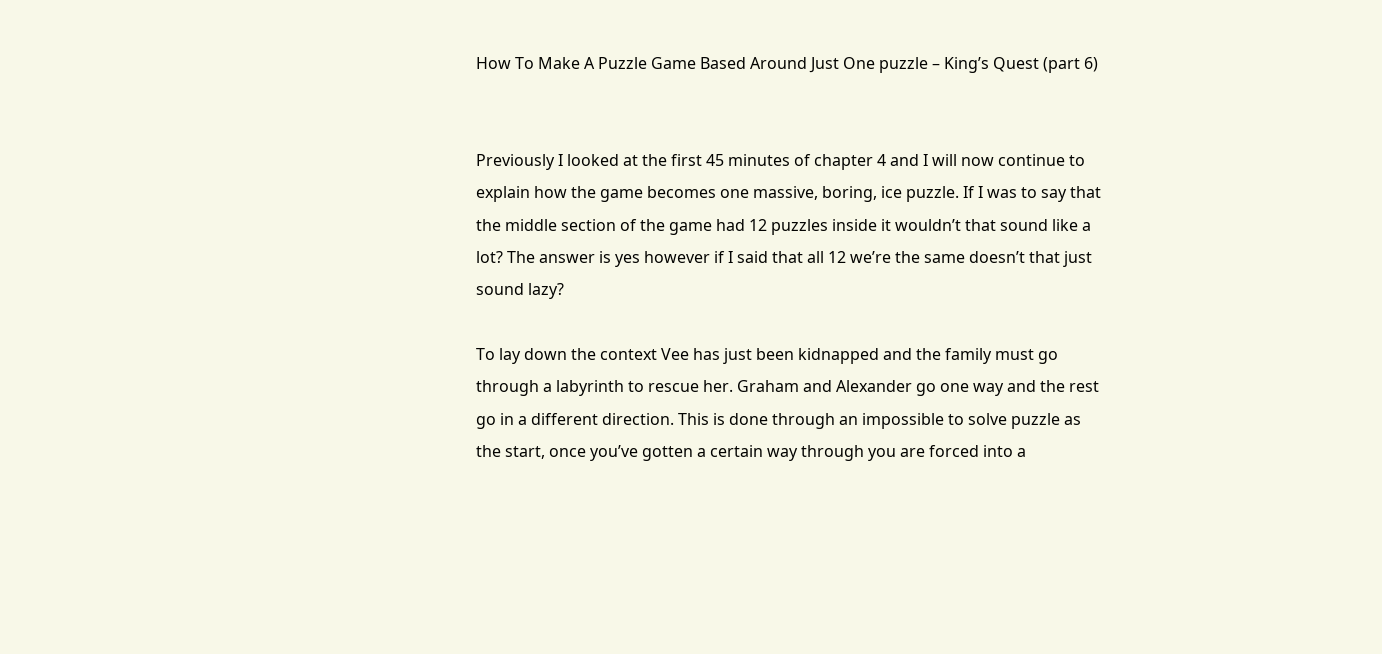How To Make A Puzzle Game Based Around Just One puzzle – King’s Quest (part 6)


Previously I looked at the first 45 minutes of chapter 4 and I will now continue to explain how the game becomes one massive, boring, ice puzzle. If I was to say that the middle section of the game had 12 puzzles inside it wouldn’t that sound like a lot? The answer is yes however if I said that all 12 we’re the same doesn’t that just sound lazy?

To lay down the context Vee has just been kidnapped and the family must go through a labyrinth to rescue her. Graham and Alexander go one way and the rest go in a different direction. This is done through an impossible to solve puzzle as the start, once you’ve gotten a certain way through you are forced into a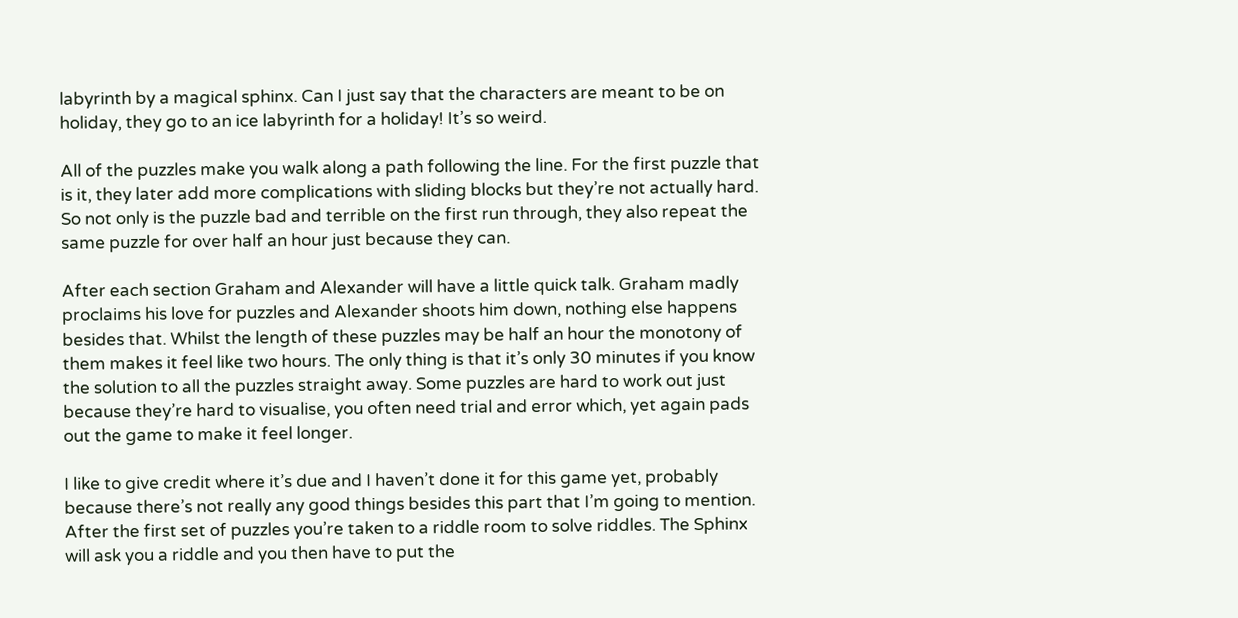labyrinth by a magical sphinx. Can I just say that the characters are meant to be on holiday, they go to an ice labyrinth for a holiday! It’s so weird.

All of the puzzles make you walk along a path following the line. For the first puzzle that is it, they later add more complications with sliding blocks but they’re not actually hard. So not only is the puzzle bad and terrible on the first run through, they also repeat the same puzzle for over half an hour just because they can.

After each section Graham and Alexander will have a little quick talk. Graham madly proclaims his love for puzzles and Alexander shoots him down, nothing else happens besides that. Whilst the length of these puzzles may be half an hour the monotony of them makes it feel like two hours. The only thing is that it’s only 30 minutes if you know the solution to all the puzzles straight away. Some puzzles are hard to work out just because they’re hard to visualise, you often need trial and error which, yet again pads out the game to make it feel longer.

I like to give credit where it’s due and I haven’t done it for this game yet, probably because there’s not really any good things besides this part that I’m going to mention. After the first set of puzzles you’re taken to a riddle room to solve riddles. The Sphinx will ask you a riddle and you then have to put the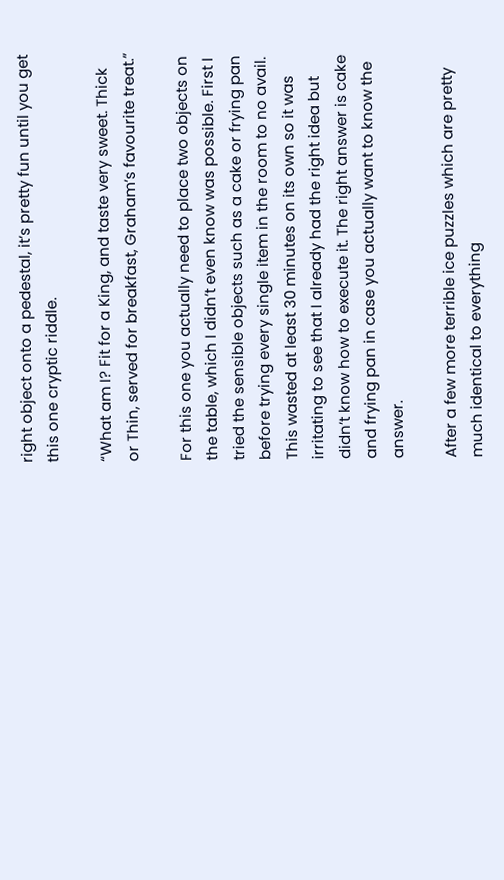right object onto a pedestal, it’s pretty fun until you get this one cryptic riddle.

“What am I? Fit for a King, and taste very sweet. Thick or Thin, served for breakfast, Graham’s favourite treat.”

For this one you actually need to place two objects on the table, which I didn’t even know was possible. First I tried the sensible objects such as a cake or frying pan before trying every single item in the room to no avail. This wasted at least 30 minutes on its own so it was irritating to see that I already had the right idea but didn’t know how to execute it. The right answer is cake and frying pan in case you actually want to know the answer.

After a few more terrible ice puzzles which are pretty much identical to everything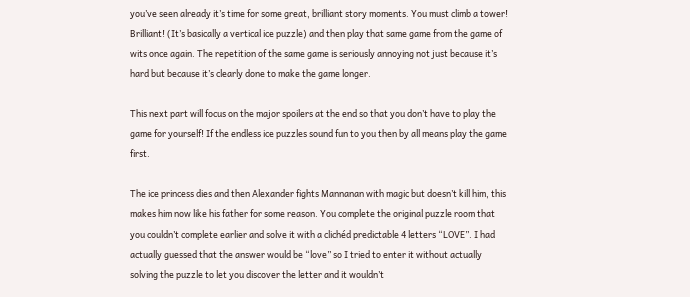you’ve seen already it’s time for some great, brilliant story moments. You must climb a tower! Brilliant! (It’s basically a vertical ice puzzle) and then play that same game from the game of wits once again. The repetition of the same game is seriously annoying not just because it’s hard but because it’s clearly done to make the game longer.

This next part will focus on the major spoilers at the end so that you don’t have to play the game for yourself! If the endless ice puzzles sound fun to you then by all means play the game first.

The ice princess dies and then Alexander fights Mannanan with magic but doesn’t kill him, this makes him now like his father for some reason. You complete the original puzzle room that you couldn’t complete earlier and solve it with a clichéd predictable 4 letters “LOVE”. I had actually guessed that the answer would be “love” so I tried to enter it without actually solving the puzzle to let you discover the letter and it wouldn’t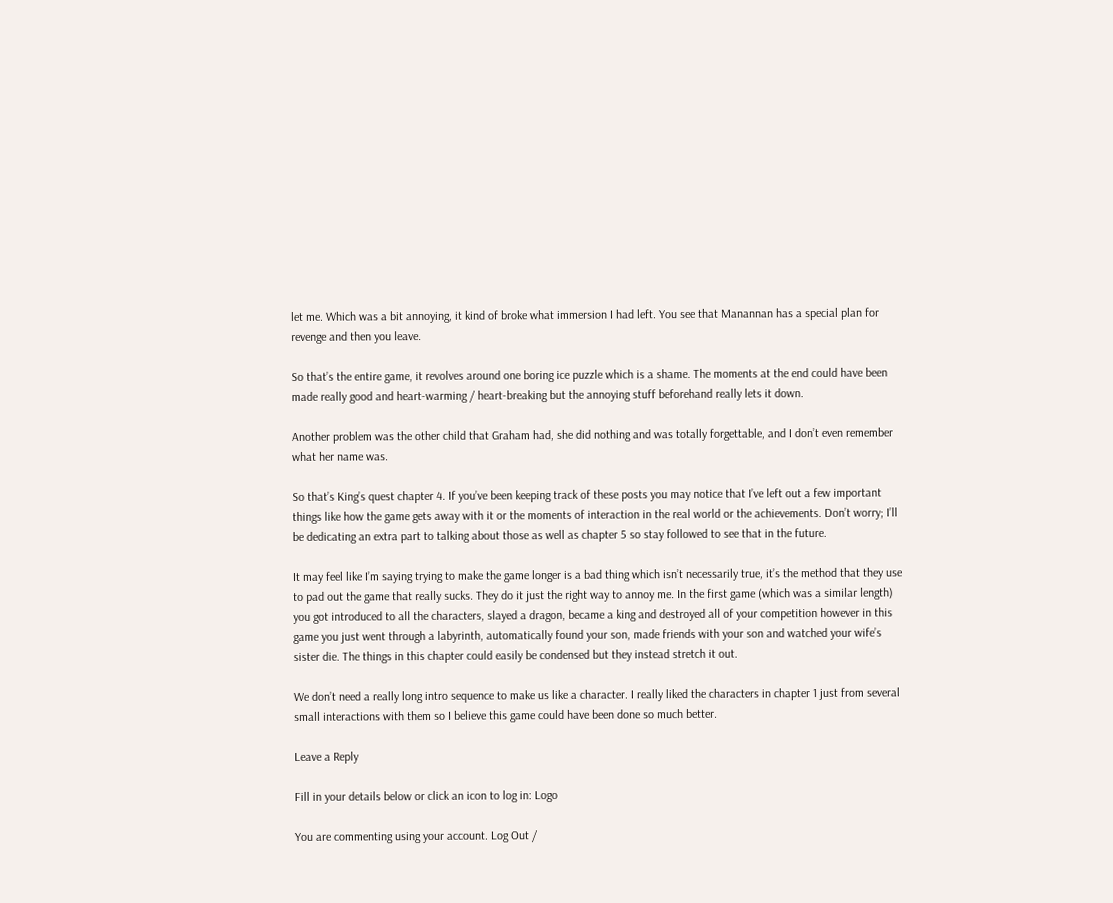let me. Which was a bit annoying, it kind of broke what immersion I had left. You see that Manannan has a special plan for revenge and then you leave.

So that’s the entire game, it revolves around one boring ice puzzle which is a shame. The moments at the end could have been made really good and heart-warming / heart-breaking but the annoying stuff beforehand really lets it down.

Another problem was the other child that Graham had, she did nothing and was totally forgettable, and I don’t even remember what her name was.

So that’s King’s quest chapter 4. If you’ve been keeping track of these posts you may notice that I’ve left out a few important things like how the game gets away with it or the moments of interaction in the real world or the achievements. Don’t worry; I’ll be dedicating an extra part to talking about those as well as chapter 5 so stay followed to see that in the future.

It may feel like I’m saying trying to make the game longer is a bad thing which isn’t necessarily true, it’s the method that they use to pad out the game that really sucks. They do it just the right way to annoy me. In the first game (which was a similar length) you got introduced to all the characters, slayed a dragon, became a king and destroyed all of your competition however in this game you just went through a labyrinth, automatically found your son, made friends with your son and watched your wife’s sister die. The things in this chapter could easily be condensed but they instead stretch it out.

We don’t need a really long intro sequence to make us like a character. I really liked the characters in chapter 1 just from several small interactions with them so I believe this game could have been done so much better.

Leave a Reply

Fill in your details below or click an icon to log in: Logo

You are commenting using your account. Log Out /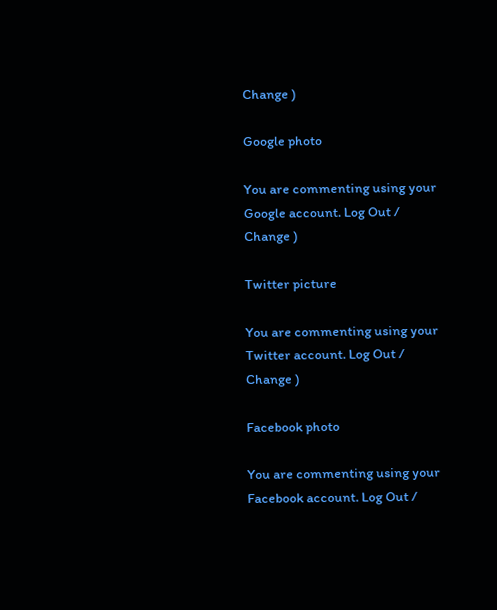Change )

Google photo

You are commenting using your Google account. Log Out /  Change )

Twitter picture

You are commenting using your Twitter account. Log Out /  Change )

Facebook photo

You are commenting using your Facebook account. Log Out /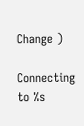Change )

Connecting to %s